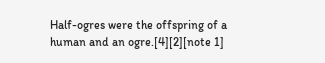Half-ogres were the offspring of a human and an ogre.[4][2][note 1]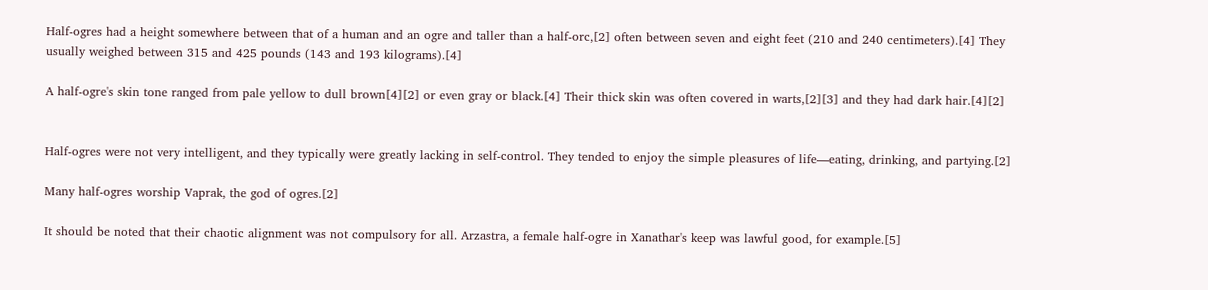Half-ogres had a height somewhere between that of a human and an ogre and taller than a half-orc,[2] often between seven and eight feet (210 and 240 centimeters).[4] They usually weighed between 315 and 425 pounds (143 and 193 kilograms).[4]

A half-ogre's skin tone ranged from pale yellow to dull brown[4][2] or even gray or black.[4] Their thick skin was often covered in warts,[2][3] and they had dark hair.[4][2]


Half-ogres were not very intelligent, and they typically were greatly lacking in self-control. They tended to enjoy the simple pleasures of life—eating, drinking, and partying.[2]

Many half-ogres worship Vaprak, the god of ogres.[2]

It should be noted that their chaotic alignment was not compulsory for all. Arzastra, a female half-ogre in Xanathar's keep was lawful good, for example.[5]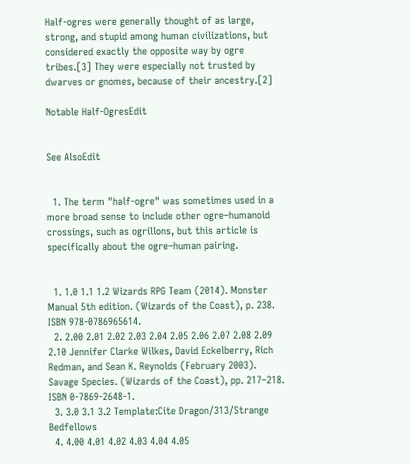Half-ogres were generally thought of as large, strong, and stupid among human civilizations, but considered exactly the opposite way by ogre tribes.[3] They were especially not trusted by dwarves or gnomes, because of their ancestry.[2]

Notable Half-OgresEdit


See AlsoEdit


  1. The term "half-ogre" was sometimes used in a more broad sense to include other ogre–humanoid crossings, such as ogrillons, but this article is specifically about the ogre–human pairing.


  1. 1.0 1.1 1.2 Wizards RPG Team (2014). Monster Manual 5th edition. (Wizards of the Coast), p. 238. ISBN 978-0786965614.
  2. 2.00 2.01 2.02 2.03 2.04 2.05 2.06 2.07 2.08 2.09 2.10 Jennifer Clarke Wilkes, David Eckelberry, Rich Redman, and Sean K. Reynolds (February 2003). Savage Species. (Wizards of the Coast), pp. 217–218. ISBN 0-7869-2648-1.
  3. 3.0 3.1 3.2 Template:Cite Dragon/313/Strange Bedfellows
  4. 4.00 4.01 4.02 4.03 4.04 4.05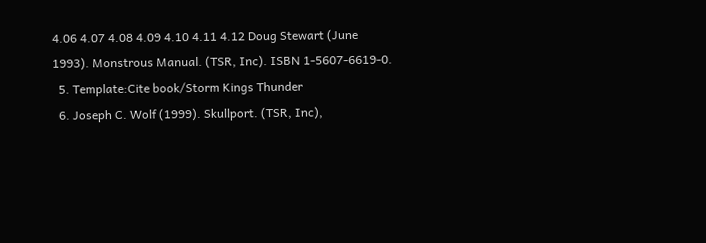4.06 4.07 4.08 4.09 4.10 4.11 4.12 Doug Stewart (June 1993). Monstrous Manual. (TSR, Inc). ISBN 1-5607-6619-0.
  5. Template:Cite book/Storm Kings Thunder
  6. Joseph C. Wolf (1999). Skullport. (TSR, Inc),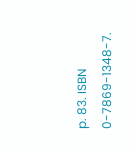p. 83. ISBN 0-7869-1348-7.